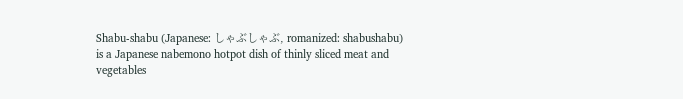Shabu-shabu (Japanese: しゃぶしゃぶ, romanized: shabushabu) is a Japanese nabemono hotpot dish of thinly sliced meat and vegetables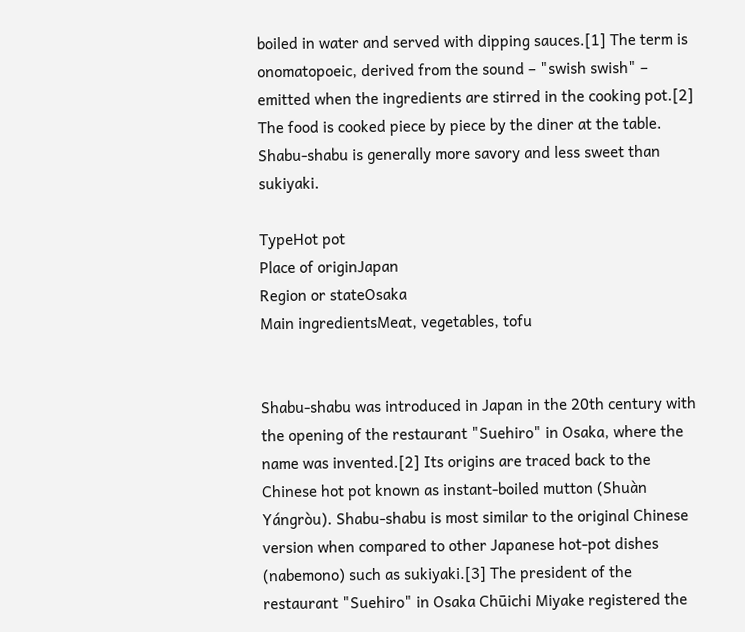boiled in water and served with dipping sauces.[1] The term is onomatopoeic, derived from the sound – "swish swish" – emitted when the ingredients are stirred in the cooking pot.[2] The food is cooked piece by piece by the diner at the table. Shabu-shabu is generally more savory and less sweet than sukiyaki.

TypeHot pot
Place of originJapan
Region or stateOsaka
Main ingredientsMeat, vegetables, tofu


Shabu-shabu was introduced in Japan in the 20th century with the opening of the restaurant "Suehiro" in Osaka, where the name was invented.[2] Its origins are traced back to the Chinese hot pot known as instant-boiled mutton (Shuàn Yángròu). Shabu-shabu is most similar to the original Chinese version when compared to other Japanese hot-pot dishes (nabemono) such as sukiyaki.[3] The president of the restaurant "Suehiro" in Osaka Chūichi Miyake registered the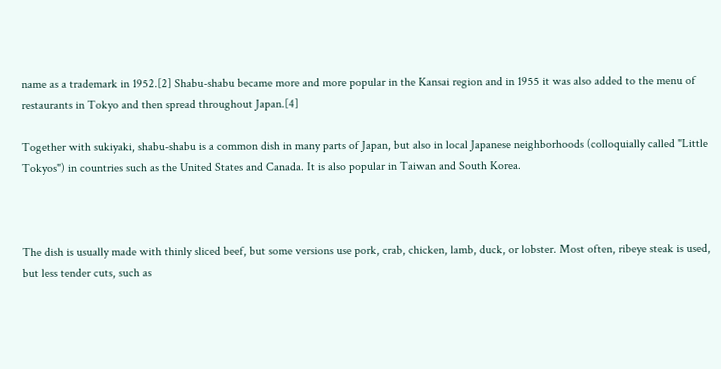name as a trademark in 1952.[2] Shabu-shabu became more and more popular in the Kansai region and in 1955 it was also added to the menu of restaurants in Tokyo and then spread throughout Japan.[4]

Together with sukiyaki, shabu-shabu is a common dish in many parts of Japan, but also in local Japanese neighborhoods (colloquially called "Little Tokyos") in countries such as the United States and Canada. It is also popular in Taiwan and South Korea.



The dish is usually made with thinly sliced beef, but some versions use pork, crab, chicken, lamb, duck, or lobster. Most often, ribeye steak is used, but less tender cuts, such as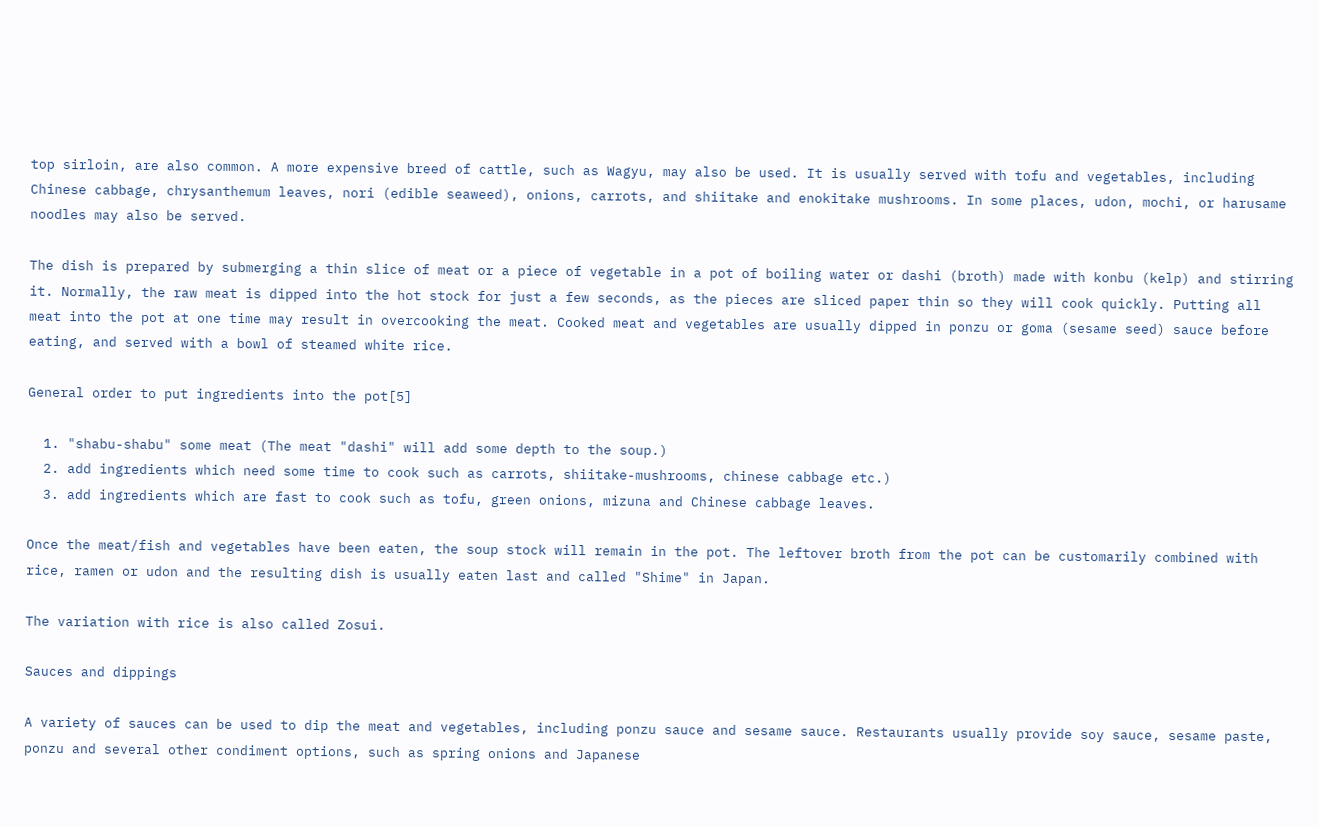top sirloin, are also common. A more expensive breed of cattle, such as Wagyu, may also be used. It is usually served with tofu and vegetables, including Chinese cabbage, chrysanthemum leaves, nori (edible seaweed), onions, carrots, and shiitake and enokitake mushrooms. In some places, udon, mochi, or harusame noodles may also be served.

The dish is prepared by submerging a thin slice of meat or a piece of vegetable in a pot of boiling water or dashi (broth) made with konbu (kelp) and stirring it. Normally, the raw meat is dipped into the hot stock for just a few seconds, as the pieces are sliced paper thin so they will cook quickly. Putting all meat into the pot at one time may result in overcooking the meat. Cooked meat and vegetables are usually dipped in ponzu or goma (sesame seed) sauce before eating, and served with a bowl of steamed white rice.

General order to put ingredients into the pot[5]

  1. "shabu-shabu" some meat (The meat "dashi" will add some depth to the soup.)
  2. add ingredients which need some time to cook such as carrots, shiitake-mushrooms, chinese cabbage etc.)
  3. add ingredients which are fast to cook such as tofu, green onions, mizuna and Chinese cabbage leaves.

Once the meat/fish and vegetables have been eaten, the soup stock will remain in the pot. The leftover broth from the pot can be customarily combined with rice, ramen or udon and the resulting dish is usually eaten last and called "Shime" in Japan.

The variation with rice is also called Zosui.

Sauces and dippings

A variety of sauces can be used to dip the meat and vegetables, including ponzu sauce and sesame sauce. Restaurants usually provide soy sauce, sesame paste, ponzu and several other condiment options, such as spring onions and Japanese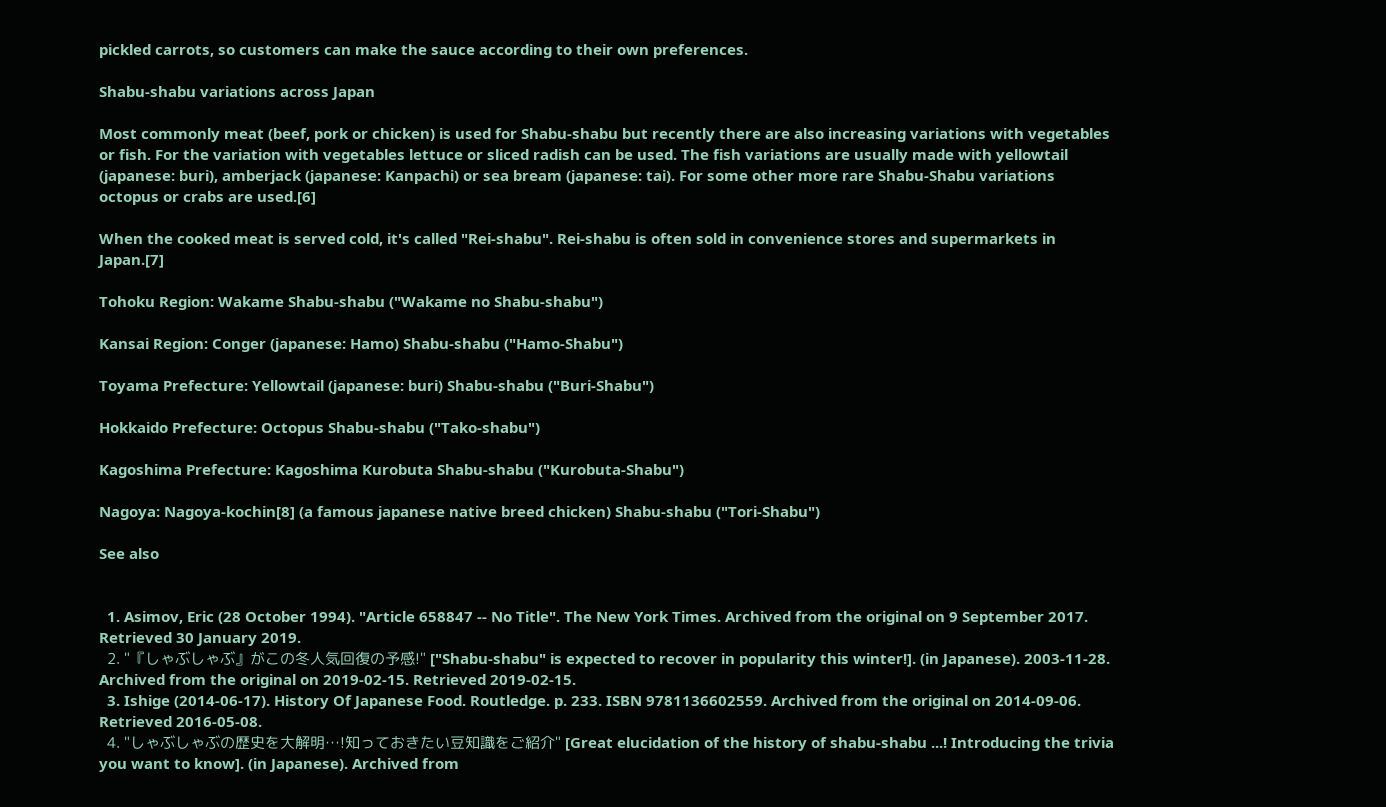pickled carrots, so customers can make the sauce according to their own preferences.

Shabu-shabu variations across Japan

Most commonly meat (beef, pork or chicken) is used for Shabu-shabu but recently there are also increasing variations with vegetables or fish. For the variation with vegetables lettuce or sliced radish can be used. The fish variations are usually made with yellowtail (japanese: buri), amberjack (japanese: Kanpachi) or sea bream (japanese: tai). For some other more rare Shabu-Shabu variations octopus or crabs are used.[6]

When the cooked meat is served cold, it's called "Rei-shabu". Rei-shabu is often sold in convenience stores and supermarkets in Japan.[7]

Tohoku Region: Wakame Shabu-shabu ("Wakame no Shabu-shabu")

Kansai Region: Conger (japanese: Hamo) Shabu-shabu ("Hamo-Shabu")

Toyama Prefecture: Yellowtail (japanese: buri) Shabu-shabu ("Buri-Shabu")

Hokkaido Prefecture: Octopus Shabu-shabu ("Tako-shabu")

Kagoshima Prefecture: Kagoshima Kurobuta Shabu-shabu ("Kurobuta-Shabu")

Nagoya: Nagoya-kochin[8] (a famous japanese native breed chicken) Shabu-shabu ("Tori-Shabu")

See also


  1. Asimov, Eric (28 October 1994). "Article 658847 -- No Title". The New York Times. Archived from the original on 9 September 2017. Retrieved 30 January 2019.
  2. "『しゃぶしゃぶ』がこの冬人気回復の予感!" ["Shabu-shabu" is expected to recover in popularity this winter!]. (in Japanese). 2003-11-28. Archived from the original on 2019-02-15. Retrieved 2019-02-15.
  3. Ishige (2014-06-17). History Of Japanese Food. Routledge. p. 233. ISBN 9781136602559. Archived from the original on 2014-09-06. Retrieved 2016-05-08.
  4. "しゃぶしゃぶの歴史を大解明…!知っておきたい豆知識をご紹介" [Great elucidation of the history of shabu-shabu ...! Introducing the trivia you want to know]. (in Japanese). Archived from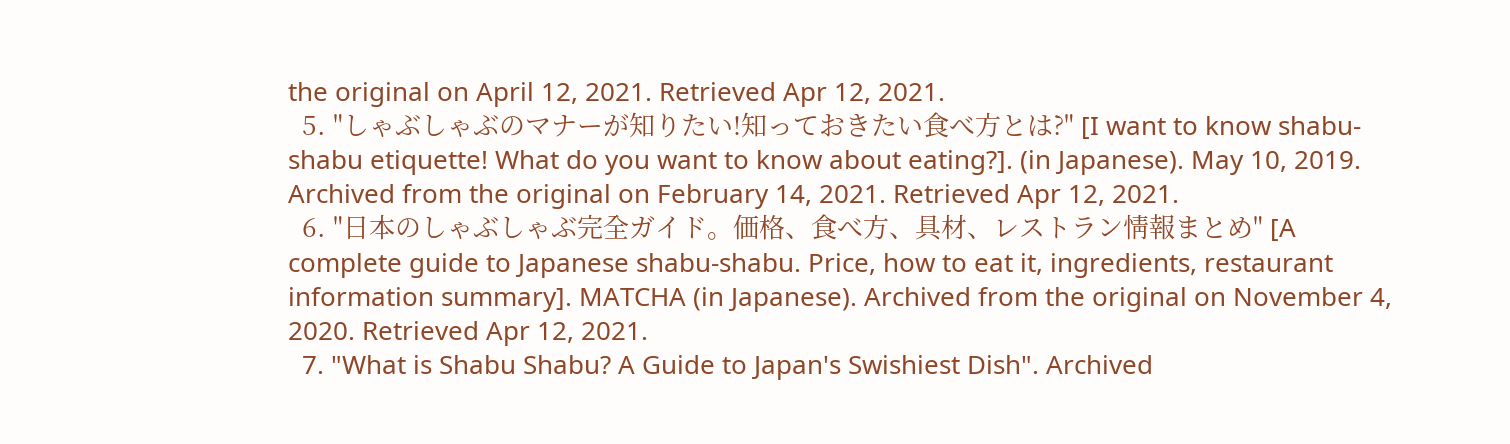the original on April 12, 2021. Retrieved Apr 12, 2021.
  5. "しゃぶしゃぶのマナーが知りたい!知っておきたい食べ方とは?" [I want to know shabu-shabu etiquette! What do you want to know about eating?]. (in Japanese). May 10, 2019. Archived from the original on February 14, 2021. Retrieved Apr 12, 2021.
  6. "日本のしゃぶしゃぶ完全ガイド。価格、食べ方、具材、レストラン情報まとめ" [A complete guide to Japanese shabu-shabu. Price, how to eat it, ingredients, restaurant information summary]. MATCHA (in Japanese). Archived from the original on November 4, 2020. Retrieved Apr 12, 2021.
  7. "What is Shabu Shabu? A Guide to Japan's Swishiest Dish". Archived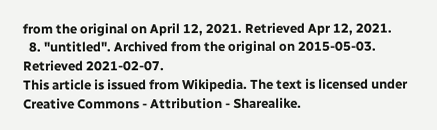from the original on April 12, 2021. Retrieved Apr 12, 2021.
  8. "untitled". Archived from the original on 2015-05-03. Retrieved 2021-02-07.
This article is issued from Wikipedia. The text is licensed under Creative Commons - Attribution - Sharealike.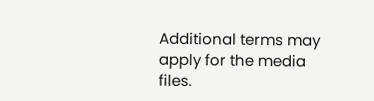Additional terms may apply for the media files.